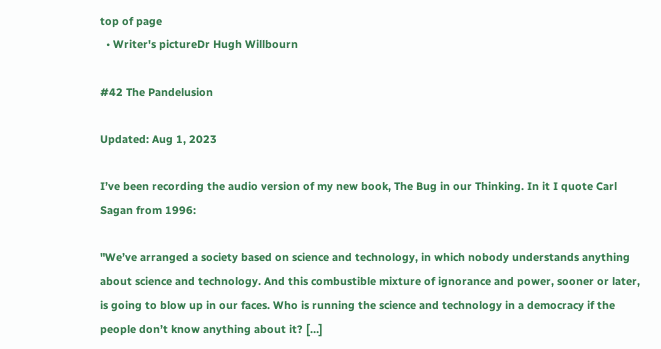top of page
  • Writer's pictureDr Hugh Willbourn

#42 The Pandelusion

Updated: Aug 1, 2023

I’ve been recording the audio version of my new book, The Bug in our Thinking. In it I quote Carl Sagan from 1996:

"We’ve arranged a society based on science and technology, in which nobody understands anything about science and technology. And this combustible mixture of ignorance and power, sooner or later, is going to blow up in our faces. Who is running the science and technology in a democracy if the people don’t know anything about it? […]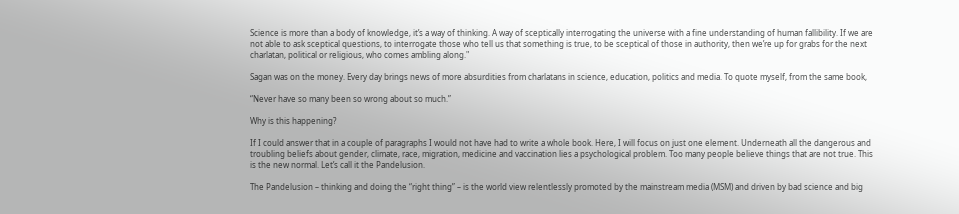Science is more than a body of knowledge, it’s a way of thinking. A way of sceptically interrogating the universe with a fine understanding of human fallibility. If we are not able to ask sceptical questions, to interrogate those who tell us that something is true, to be sceptical of those in authority, then we’re up for grabs for the next charlatan, political or religious, who comes ambling along."

Sagan was on the money. Every day brings news of more absurdities from charlatans in science, education, politics and media. To quote myself, from the same book,

“Never have so many been so wrong about so much.”

Why is this happening?

If I could answer that in a couple of paragraphs I would not have had to write a whole book. Here, I will focus on just one element. Underneath all the dangerous and troubling beliefs about gender, climate, race, migration, medicine and vaccination lies a psychological problem. Too many people believe things that are not true. This is the new normal. Let’s call it the Pandelusion.

The Pandelusion – thinking and doing the “right thing” – is the world view relentlessly promoted by the mainstream media (MSM) and driven by bad science and big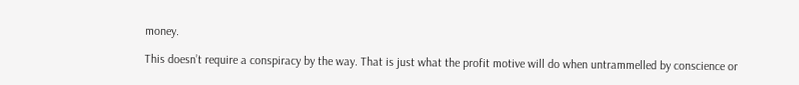money.

This doesn’t require a conspiracy by the way. That is just what the profit motive will do when untrammelled by conscience or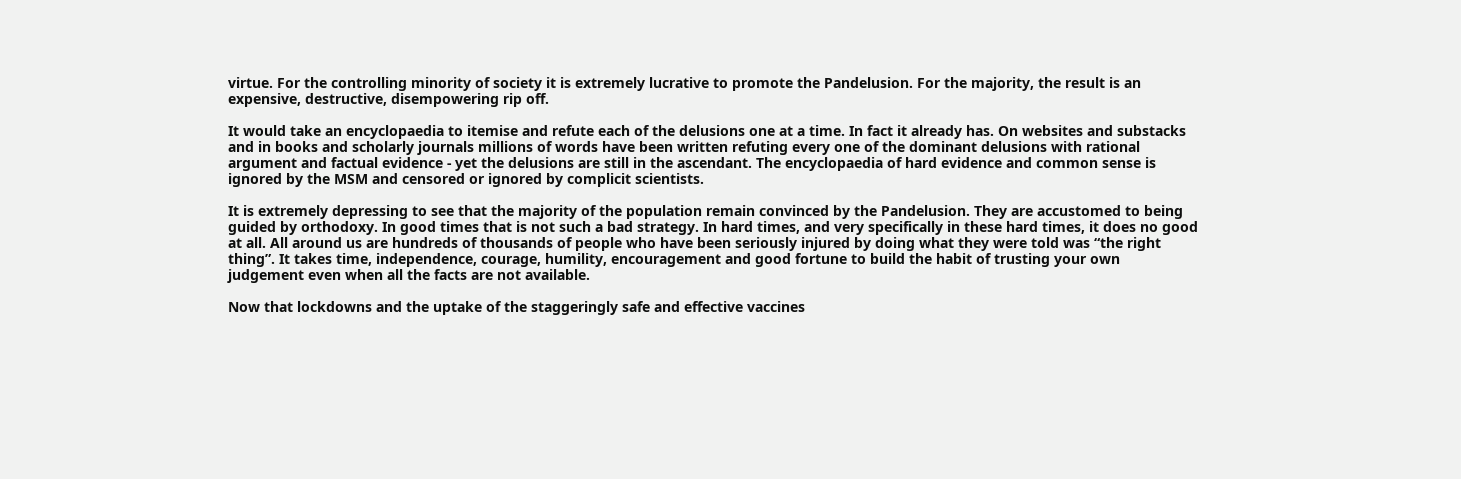virtue. For the controlling minority of society it is extremely lucrative to promote the Pandelusion. For the majority, the result is an expensive, destructive, disempowering rip off.

It would take an encyclopaedia to itemise and refute each of the delusions one at a time. In fact it already has. On websites and substacks and in books and scholarly journals millions of words have been written refuting every one of the dominant delusions with rational argument and factual evidence - yet the delusions are still in the ascendant. The encyclopaedia of hard evidence and common sense is ignored by the MSM and censored or ignored by complicit scientists.

It is extremely depressing to see that the majority of the population remain convinced by the Pandelusion. They are accustomed to being guided by orthodoxy. In good times that is not such a bad strategy. In hard times, and very specifically in these hard times, it does no good at all. All around us are hundreds of thousands of people who have been seriously injured by doing what they were told was “the right thing”. It takes time, independence, courage, humility, encouragement and good fortune to build the habit of trusting your own judgement even when all the facts are not available.

Now that lockdowns and the uptake of the staggeringly safe and effective vaccines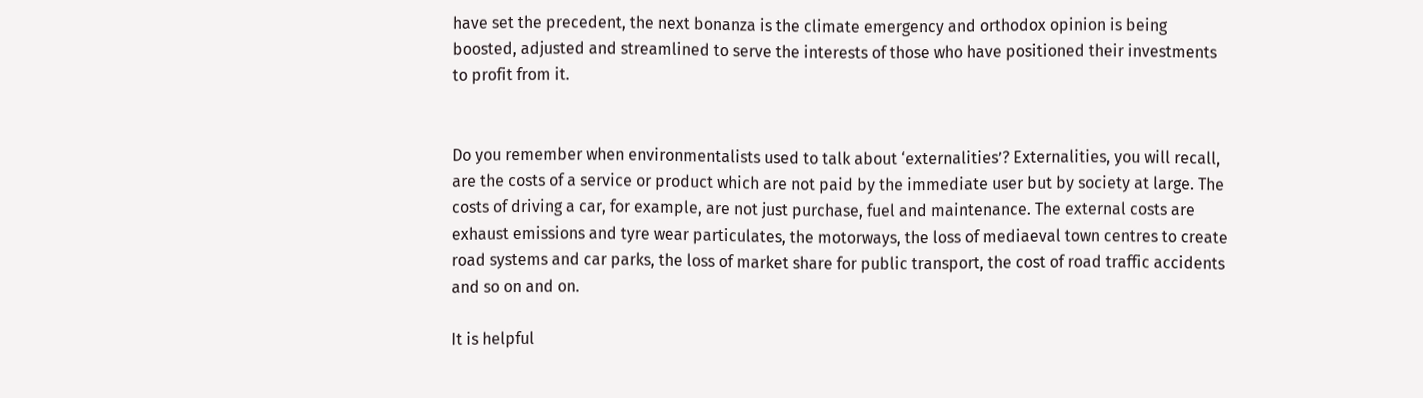have set the precedent, the next bonanza is the climate emergency and orthodox opinion is being boosted, adjusted and streamlined to serve the interests of those who have positioned their investments to profit from it.


Do you remember when environmentalists used to talk about ‘externalities’? Externalities, you will recall, are the costs of a service or product which are not paid by the immediate user but by society at large. The costs of driving a car, for example, are not just purchase, fuel and maintenance. The external costs are exhaust emissions and tyre wear particulates, the motorways, the loss of mediaeval town centres to create road systems and car parks, the loss of market share for public transport, the cost of road traffic accidents and so on and on.

It is helpful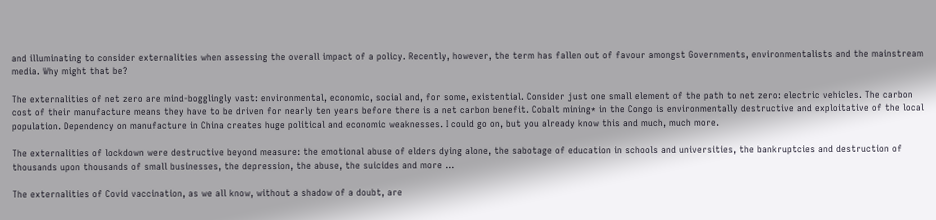and illuminating to consider externalities when assessing the overall impact of a policy. Recently, however, the term has fallen out of favour amongst Governments, environmentalists and the mainstream media. Why might that be?

The externalities of net zero are mind-bogglingly vast: environmental, economic, social and, for some, existential. Consider just one small element of the path to net zero: electric vehicles. The carbon cost of their manufacture means they have to be driven for nearly ten years before there is a net carbon benefit. Cobalt mining* in the Congo is environmentally destructive and exploitative of the local population. Dependency on manufacture in China creates huge political and economic weaknesses. I could go on, but you already know this and much, much more.

The externalities of lockdown were destructive beyond measure: the emotional abuse of elders dying alone, the sabotage of education in schools and universities, the bankruptcies and destruction of thousands upon thousands of small businesses, the depression, the abuse, the suicides and more ...

The externalities of Covid vaccination, as we all know, without a shadow of a doubt, are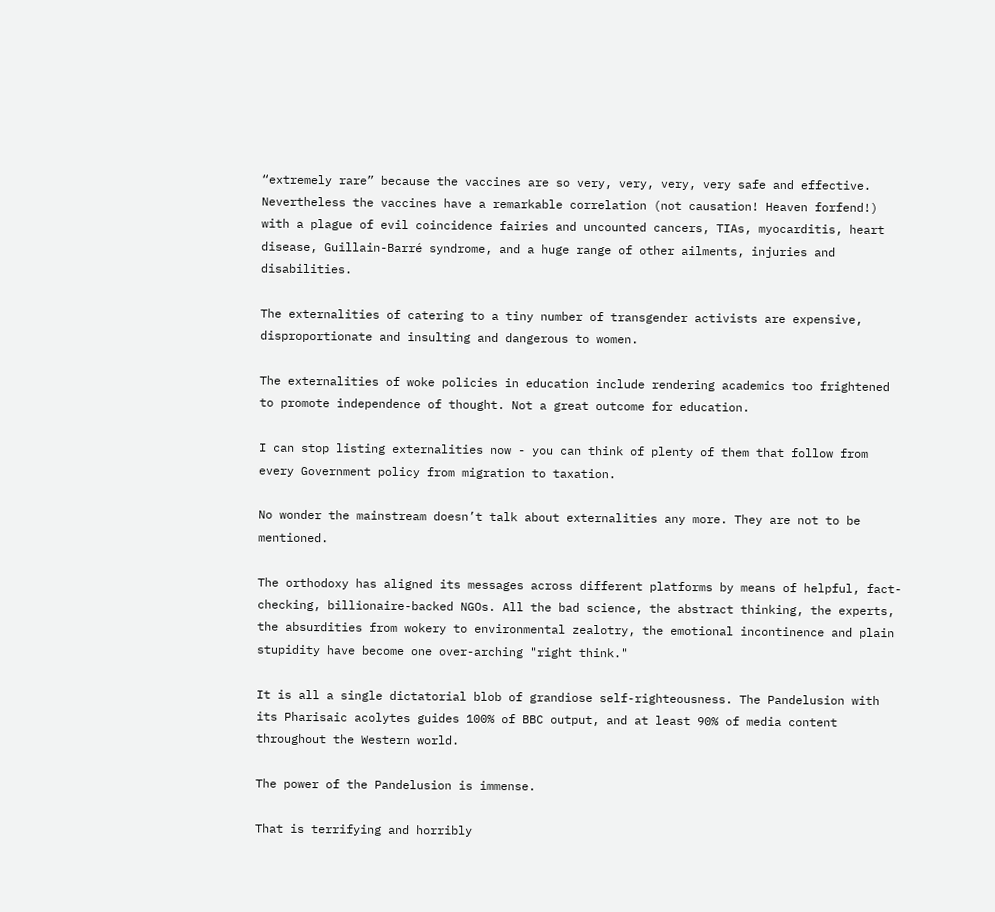“extremely rare” because the vaccines are so very, very, very, very safe and effective. Nevertheless the vaccines have a remarkable correlation (not causation! Heaven forfend!) with a plague of evil coincidence fairies and uncounted cancers, TIAs, myocarditis, heart disease, Guillain-Barré syndrome, and a huge range of other ailments, injuries and disabilities.

The externalities of catering to a tiny number of transgender activists are expensive, disproportionate and insulting and dangerous to women.

The externalities of woke policies in education include rendering academics too frightened to promote independence of thought. Not a great outcome for education.

I can stop listing externalities now - you can think of plenty of them that follow from every Government policy from migration to taxation.

No wonder the mainstream doesn’t talk about externalities any more. They are not to be mentioned.

The orthodoxy has aligned its messages across different platforms by means of helpful, fact-checking, billionaire-backed NGOs. All the bad science, the abstract thinking, the experts, the absurdities from wokery to environmental zealotry, the emotional incontinence and plain stupidity have become one over-arching "right think."

It is all a single dictatorial blob of grandiose self-righteousness. The Pandelusion with its Pharisaic acolytes guides 100% of BBC output, and at least 90% of media content throughout the Western world.

The power of the Pandelusion is immense.

That is terrifying and horribly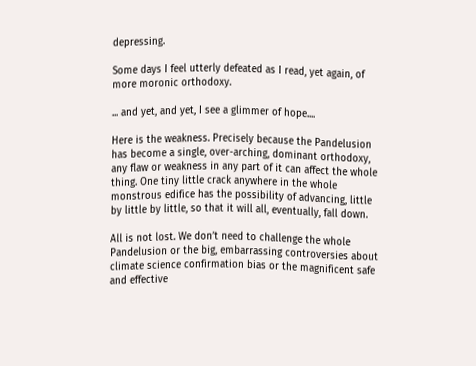depressing.

Some days I feel utterly defeated as I read, yet again, of more moronic orthodoxy.

... and yet, and yet, I see a glimmer of hope....

Here is the weakness. Precisely because the Pandelusion has become a single, over-arching, dominant orthodoxy, any flaw or weakness in any part of it can affect the whole thing. One tiny little crack anywhere in the whole monstrous edifice has the possibility of advancing, little by little by little, so that it will all, eventually, fall down.

All is not lost. We don’t need to challenge the whole Pandelusion or the big, embarrassing controversies about climate science confirmation bias or the magnificent safe and effective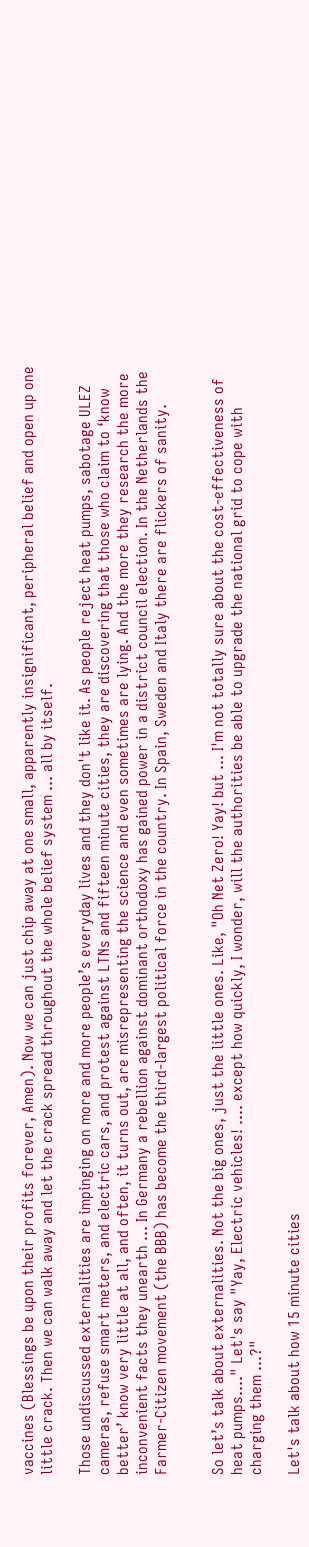vaccines (Blessings be upon their profits forever, Amen). Now we can just chip away at one small, apparently insignificant, peripheral belief and open up one little crack. Then we can walk away and let the crack spread throughout the whole belief system … all by itself.

Those undiscussed externalities are impinging on more and more people’s everyday lives and they don't like it. As people reject heat pumps, sabotage ULEZ cameras, refuse smart meters, and electric cars, and protest against LTNs and fifteen minute cities, they are discovering that those who claim to ‘know better’ know very little at all, and often, it turns out, are misrepresenting the science and even sometimes are lying. And the more they research the more inconvenient facts they unearth ... In Germany a rebellion against dominant orthodoxy has gained power in a district council election. In the Netherlands the Farmer-Citizen movement (the BBB) has become the third-largest political force in the country. In Spain, Sweden and Italy there are flickers of sanity.


So let’s talk about externalities. Not the big ones, just the little ones. Like, "Oh Net Zero! Yay! but ... I'm not totally sure about the cost-effectiveness of heat pumps...." Let's say "Yay, Electric vehicles! .... except how quickly, I wonder, will the authorities be able to upgrade the national grid to cope with charging them ...?"

Let's talk about how 15 minute cities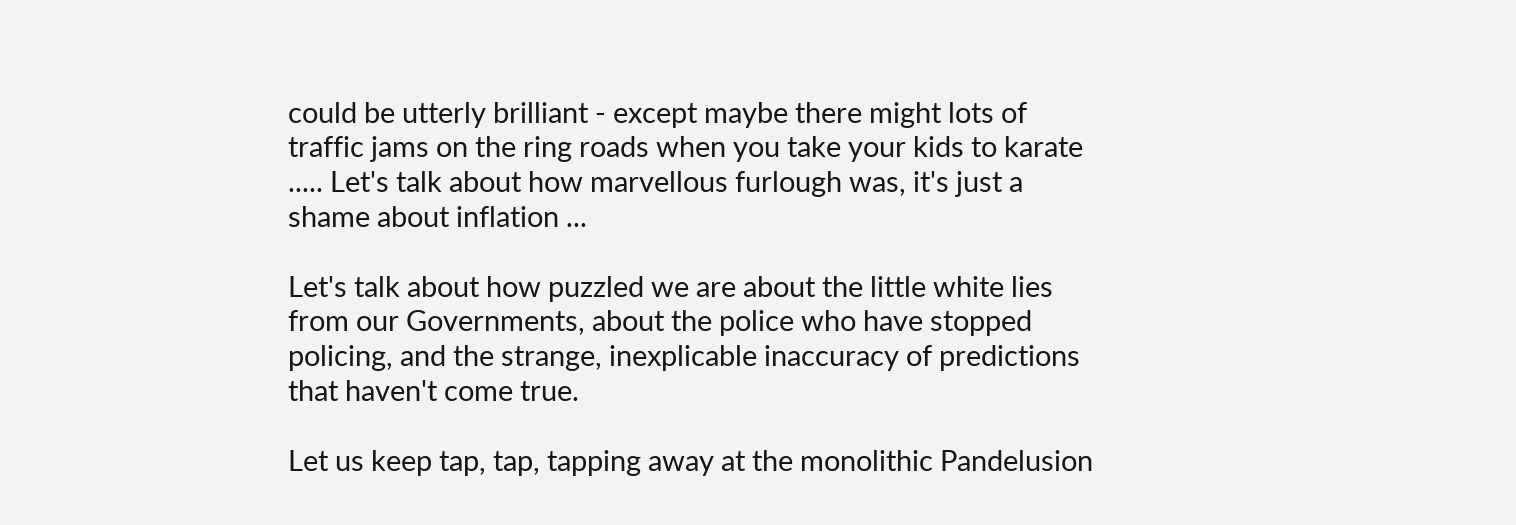could be utterly brilliant - except maybe there might lots of traffic jams on the ring roads when you take your kids to karate ..... Let's talk about how marvellous furlough was, it's just a shame about inflation ...

Let's talk about how puzzled we are about the little white lies from our Governments, about the police who have stopped policing, and the strange, inexplicable inaccuracy of predictions that haven't come true.

Let us keep tap, tap, tapping away at the monolithic Pandelusion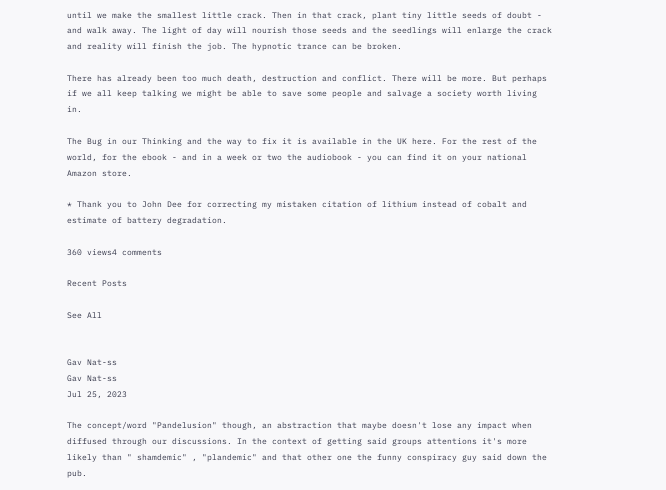until we make the smallest little crack. Then in that crack, plant tiny little seeds of doubt - and walk away. The light of day will nourish those seeds and the seedlings will enlarge the crack and reality will finish the job. The hypnotic trance can be broken.

There has already been too much death, destruction and conflict. There will be more. But perhaps if we all keep talking we might be able to save some people and salvage a society worth living in.

The Bug in our Thinking and the way to fix it is available in the UK here. For the rest of the world, for the ebook - and in a week or two the audiobook - you can find it on your national Amazon store.

* Thank you to John Dee for correcting my mistaken citation of lithium instead of cobalt and estimate of battery degradation.

360 views4 comments

Recent Posts

See All


Gav Nat-ss
Gav Nat-ss
Jul 25, 2023

The concept/word "Pandelusion" though, an abstraction that maybe doesn't lose any impact when diffused through our discussions. In the context of getting said groups attentions it's more likely than " shamdemic" , "plandemic" and that other one the funny conspiracy guy said down the pub.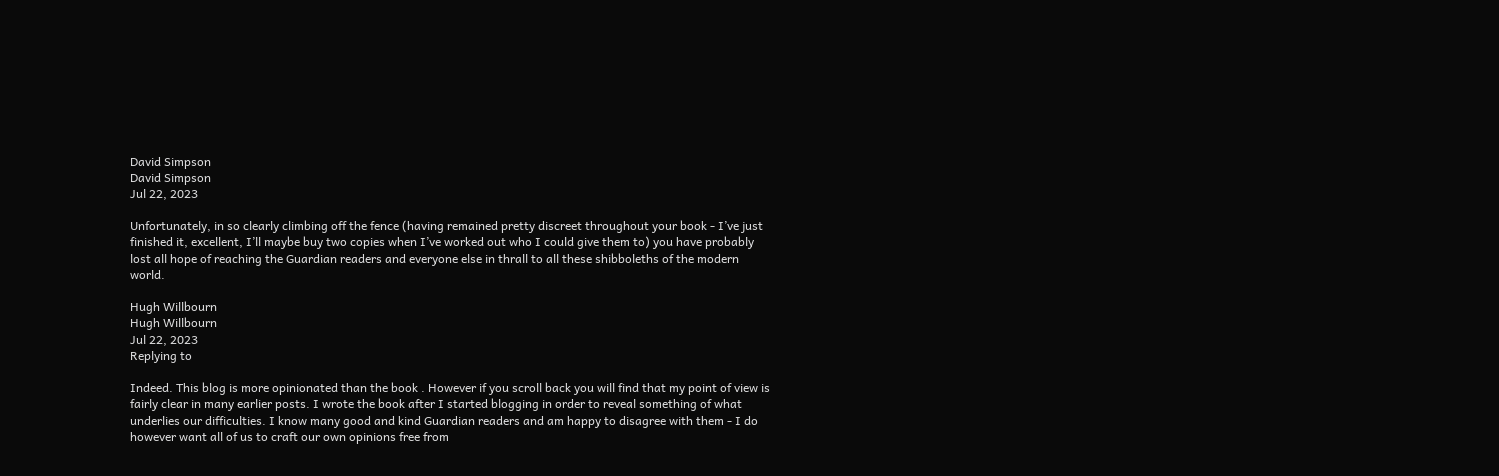David Simpson
David Simpson
Jul 22, 2023

Unfortunately, in so clearly climbing off the fence (having remained pretty discreet throughout your book - I’ve just finished it, excellent, I’ll maybe buy two copies when I’ve worked out who I could give them to) you have probably lost all hope of reaching the Guardian readers and everyone else in thrall to all these shibboleths of the modern world.

Hugh Willbourn
Hugh Willbourn
Jul 22, 2023
Replying to

Indeed. This blog is more opinionated than the book . However if you scroll back you will find that my point of view is fairly clear in many earlier posts. I wrote the book after I started blogging in order to reveal something of what underlies our difficulties. I know many good and kind Guardian readers and am happy to disagree with them - I do however want all of us to craft our own opinions free from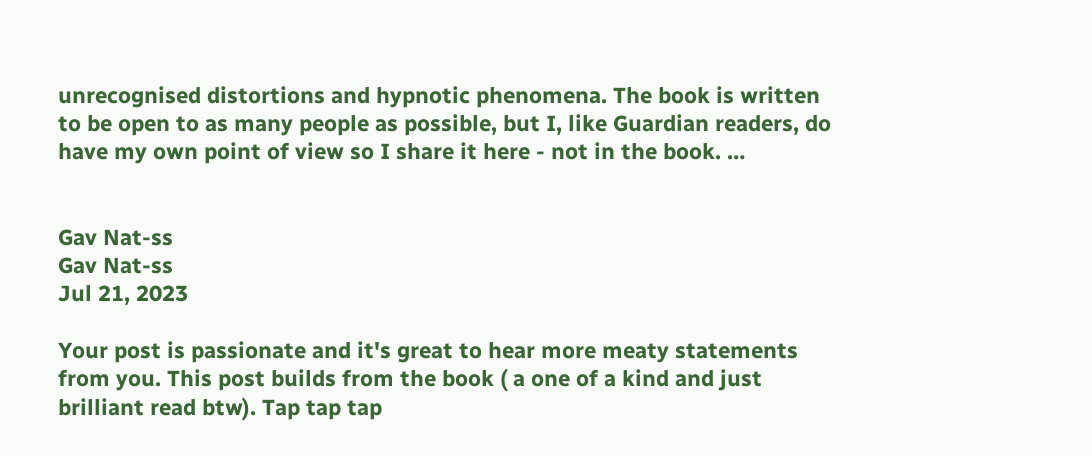unrecognised distortions and hypnotic phenomena. The book is written to be open to as many people as possible, but I, like Guardian readers, do have my own point of view so I share it here - not in the book. …


Gav Nat-ss
Gav Nat-ss
Jul 21, 2023

Your post is passionate and it's great to hear more meaty statements from you. This post builds from the book ( a one of a kind and just brilliant read btw). Tap tap tap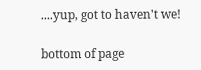....yup, got to haven't we!

bottom of page